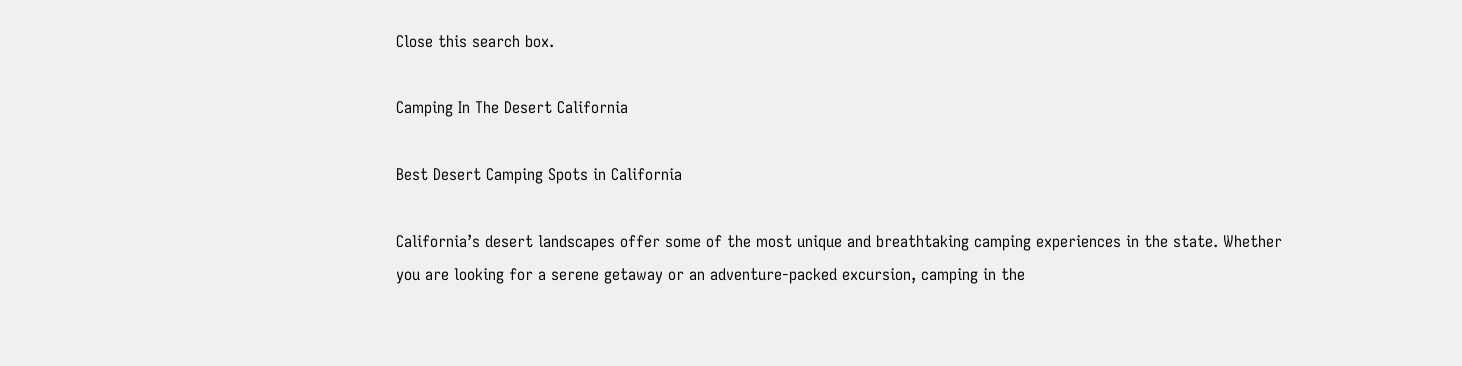Close this search box.

Camping In The Desert California

Best Desert Camping Spots in California

California’s desert landscapes offer some of the most unique and breathtaking camping experiences in the state. Whether you are looking for a serene getaway or an adventure-packed excursion, camping in the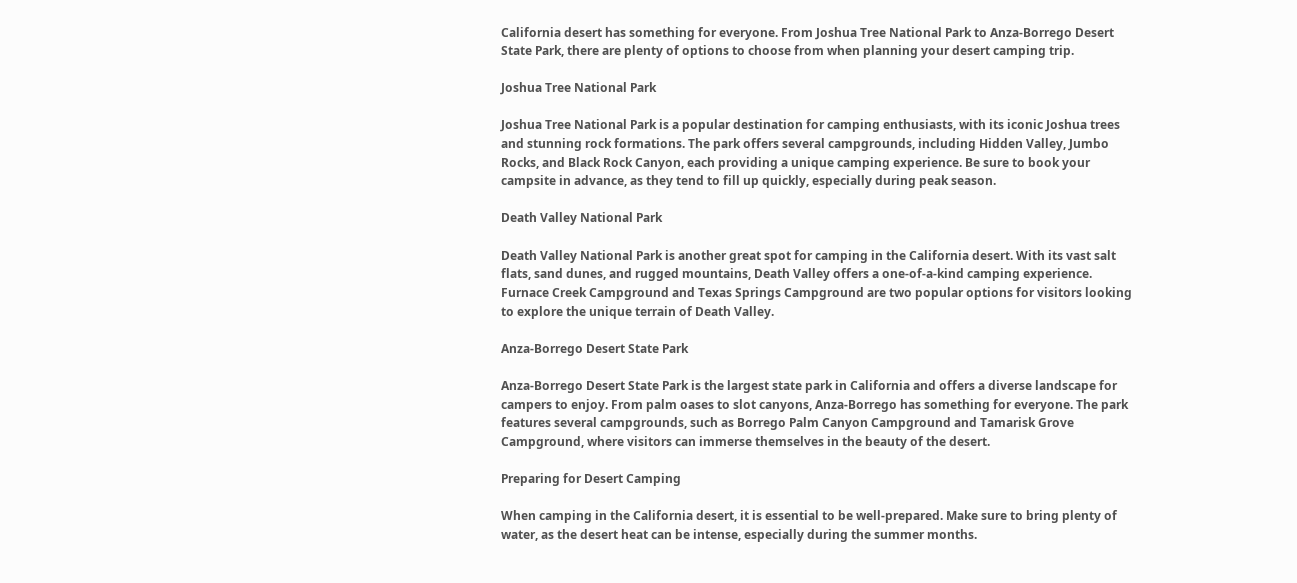California desert has something for everyone. From Joshua Tree National Park to Anza-Borrego Desert State Park, there are plenty of options to choose from when planning your desert camping trip.

Joshua Tree National Park

Joshua Tree National Park is a popular destination for camping enthusiasts, with its iconic Joshua trees and stunning rock formations. The park offers several campgrounds, including Hidden Valley, Jumbo Rocks, and Black Rock Canyon, each providing a unique camping experience. Be sure to book your campsite in advance, as they tend to fill up quickly, especially during peak season.

Death Valley National Park

Death Valley National Park is another great spot for camping in the California desert. With its vast salt flats, sand dunes, and rugged mountains, Death Valley offers a one-of-a-kind camping experience. Furnace Creek Campground and Texas Springs Campground are two popular options for visitors looking to explore the unique terrain of Death Valley.

Anza-Borrego Desert State Park

Anza-Borrego Desert State Park is the largest state park in California and offers a diverse landscape for campers to enjoy. From palm oases to slot canyons, Anza-Borrego has something for everyone. The park features several campgrounds, such as Borrego Palm Canyon Campground and Tamarisk Grove Campground, where visitors can immerse themselves in the beauty of the desert.

Preparing for Desert Camping

When camping in the California desert, it is essential to be well-prepared. Make sure to bring plenty of water, as the desert heat can be intense, especially during the summer months.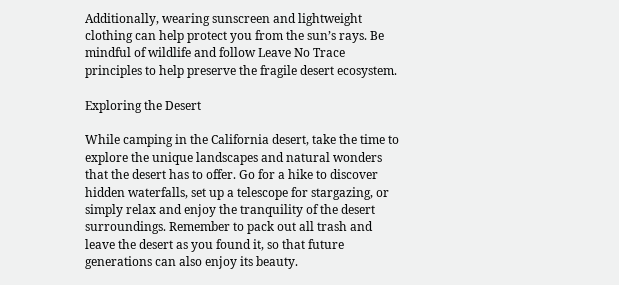Additionally, wearing sunscreen and lightweight clothing can help protect you from the sun’s rays. Be mindful of wildlife and follow Leave No Trace principles to help preserve the fragile desert ecosystem.

Exploring the Desert

While camping in the California desert, take the time to explore the unique landscapes and natural wonders that the desert has to offer. Go for a hike to discover hidden waterfalls, set up a telescope for stargazing, or simply relax and enjoy the tranquility of the desert surroundings. Remember to pack out all trash and leave the desert as you found it, so that future generations can also enjoy its beauty.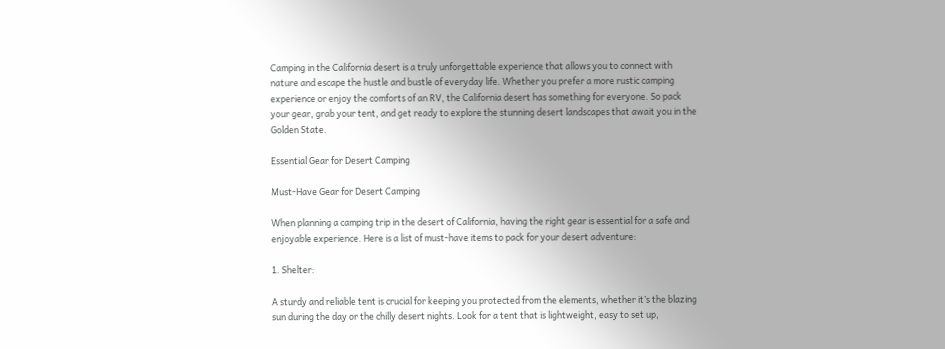Camping in the California desert is a truly unforgettable experience that allows you to connect with nature and escape the hustle and bustle of everyday life. Whether you prefer a more rustic camping experience or enjoy the comforts of an RV, the California desert has something for everyone. So pack your gear, grab your tent, and get ready to explore the stunning desert landscapes that await you in the Golden State.

Essential Gear for Desert Camping

Must-Have Gear for Desert Camping

When planning a camping trip in the desert of California, having the right gear is essential for a safe and enjoyable experience. Here is a list of must-have items to pack for your desert adventure:

1. Shelter:

A sturdy and reliable tent is crucial for keeping you protected from the elements, whether it’s the blazing sun during the day or the chilly desert nights. Look for a tent that is lightweight, easy to set up,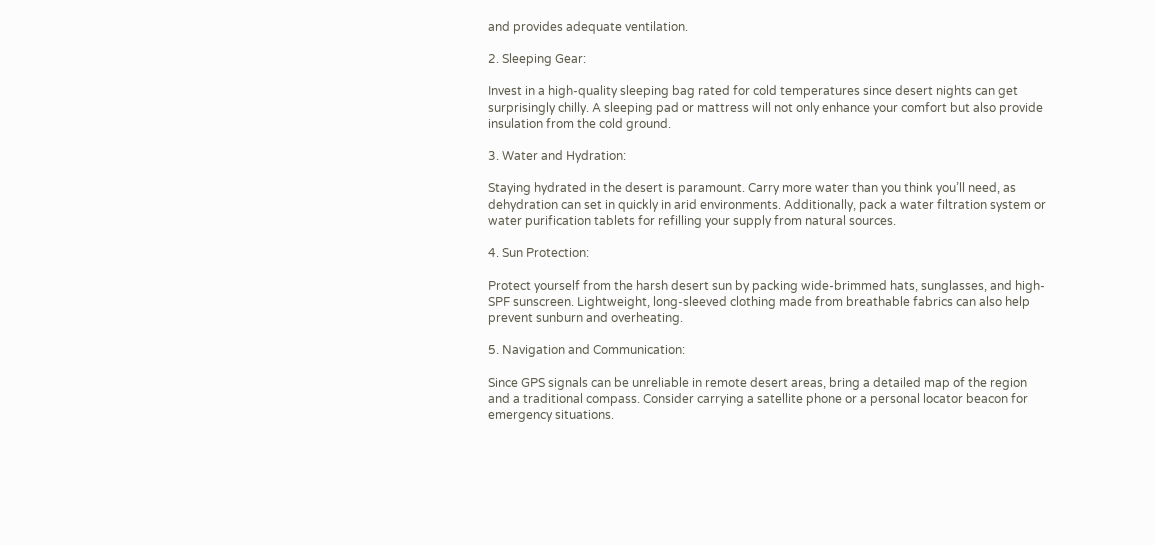and provides adequate ventilation.

2. Sleeping Gear:

Invest in a high-quality sleeping bag rated for cold temperatures since desert nights can get surprisingly chilly. A sleeping pad or mattress will not only enhance your comfort but also provide insulation from the cold ground.

3. Water and Hydration:

Staying hydrated in the desert is paramount. Carry more water than you think you’ll need, as dehydration can set in quickly in arid environments. Additionally, pack a water filtration system or water purification tablets for refilling your supply from natural sources.

4. Sun Protection:

Protect yourself from the harsh desert sun by packing wide-brimmed hats, sunglasses, and high-SPF sunscreen. Lightweight, long-sleeved clothing made from breathable fabrics can also help prevent sunburn and overheating.

5. Navigation and Communication:

Since GPS signals can be unreliable in remote desert areas, bring a detailed map of the region and a traditional compass. Consider carrying a satellite phone or a personal locator beacon for emergency situations.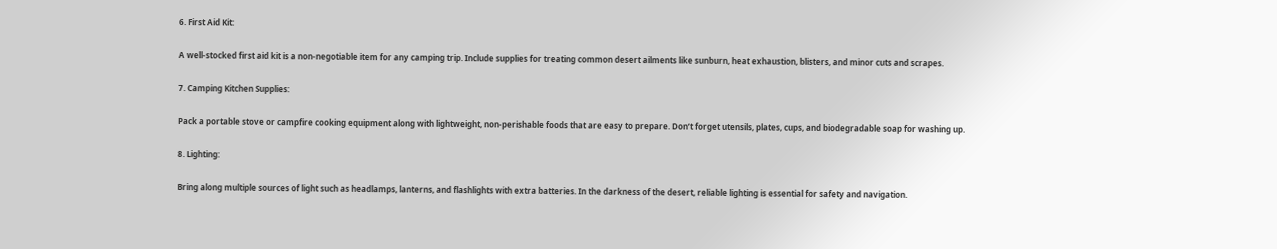6. First Aid Kit:

A well-stocked first aid kit is a non-negotiable item for any camping trip. Include supplies for treating common desert ailments like sunburn, heat exhaustion, blisters, and minor cuts and scrapes.

7. Camping Kitchen Supplies:

Pack a portable stove or campfire cooking equipment along with lightweight, non-perishable foods that are easy to prepare. Don’t forget utensils, plates, cups, and biodegradable soap for washing up.

8. Lighting:

Bring along multiple sources of light such as headlamps, lanterns, and flashlights with extra batteries. In the darkness of the desert, reliable lighting is essential for safety and navigation.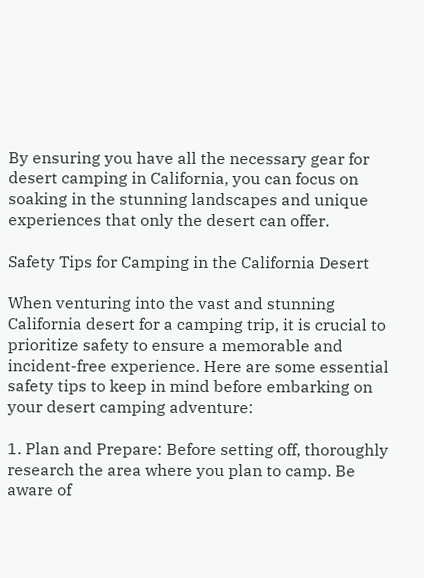By ensuring you have all the necessary gear for desert camping in California, you can focus on soaking in the stunning landscapes and unique experiences that only the desert can offer.

Safety Tips for Camping in the California Desert

When venturing into the vast and stunning California desert for a camping trip, it is crucial to prioritize safety to ensure a memorable and incident-free experience. Here are some essential safety tips to keep in mind before embarking on your desert camping adventure:

1. Plan and Prepare: Before setting off, thoroughly research the area where you plan to camp. Be aware of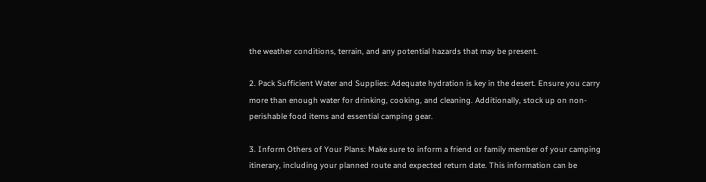the weather conditions, terrain, and any potential hazards that may be present.

2. Pack Sufficient Water and Supplies: Adequate hydration is key in the desert. Ensure you carry more than enough water for drinking, cooking, and cleaning. Additionally, stock up on non-perishable food items and essential camping gear.

3. Inform Others of Your Plans: Make sure to inform a friend or family member of your camping itinerary, including your planned route and expected return date. This information can be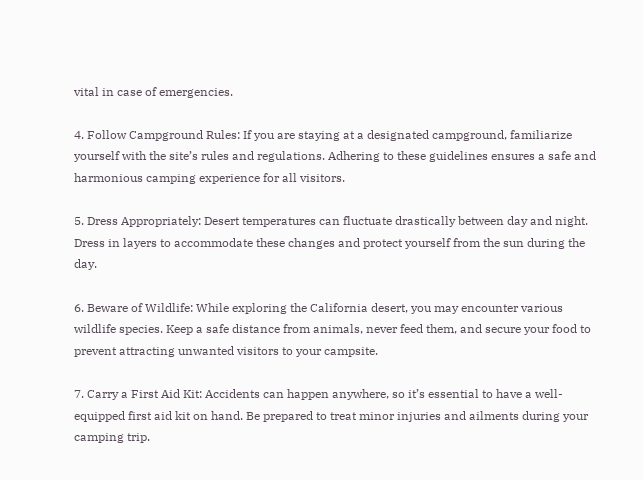vital in case of emergencies.

4. Follow Campground Rules: If you are staying at a designated campground, familiarize yourself with the site’s rules and regulations. Adhering to these guidelines ensures a safe and harmonious camping experience for all visitors.

5. Dress Appropriately: Desert temperatures can fluctuate drastically between day and night. Dress in layers to accommodate these changes and protect yourself from the sun during the day.

6. Beware of Wildlife: While exploring the California desert, you may encounter various wildlife species. Keep a safe distance from animals, never feed them, and secure your food to prevent attracting unwanted visitors to your campsite.

7. Carry a First Aid Kit: Accidents can happen anywhere, so it’s essential to have a well-equipped first aid kit on hand. Be prepared to treat minor injuries and ailments during your camping trip.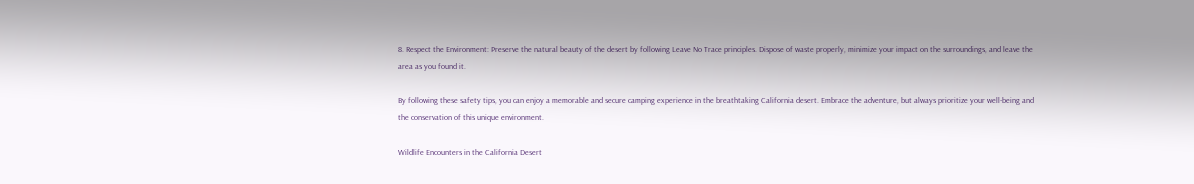8. Respect the Environment: Preserve the natural beauty of the desert by following Leave No Trace principles. Dispose of waste properly, minimize your impact on the surroundings, and leave the area as you found it.

By following these safety tips, you can enjoy a memorable and secure camping experience in the breathtaking California desert. Embrace the adventure, but always prioritize your well-being and the conservation of this unique environment.

Wildlife Encounters in the California Desert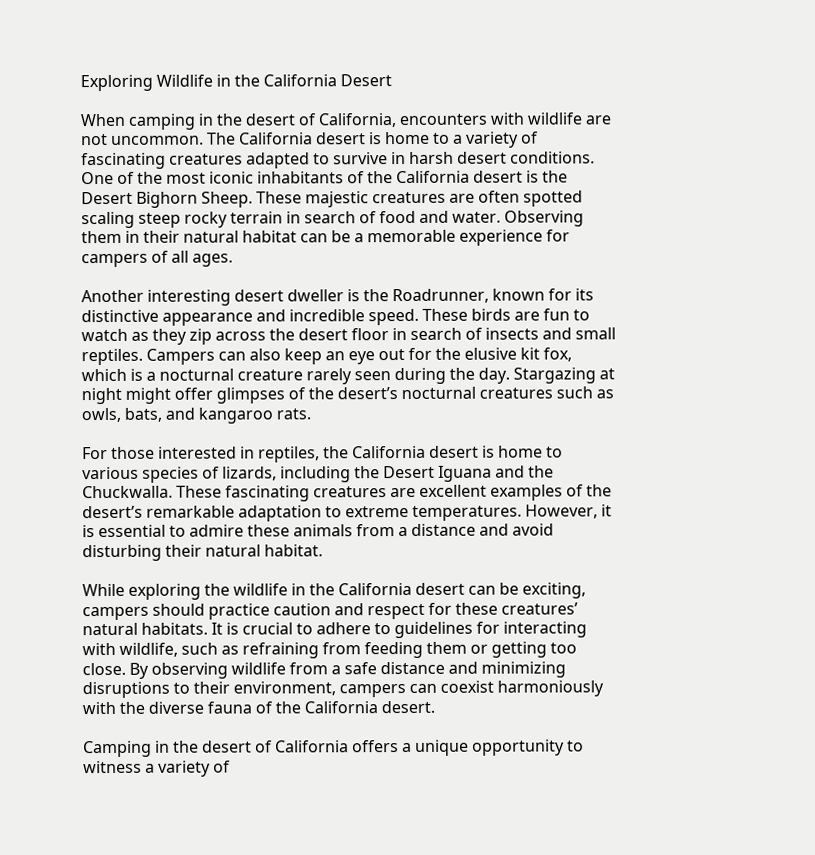Exploring Wildlife in the California Desert

When camping in the desert of California, encounters with wildlife are not uncommon. The California desert is home to a variety of fascinating creatures adapted to survive in harsh desert conditions. One of the most iconic inhabitants of the California desert is the Desert Bighorn Sheep. These majestic creatures are often spotted scaling steep rocky terrain in search of food and water. Observing them in their natural habitat can be a memorable experience for campers of all ages.

Another interesting desert dweller is the Roadrunner, known for its distinctive appearance and incredible speed. These birds are fun to watch as they zip across the desert floor in search of insects and small reptiles. Campers can also keep an eye out for the elusive kit fox, which is a nocturnal creature rarely seen during the day. Stargazing at night might offer glimpses of the desert’s nocturnal creatures such as owls, bats, and kangaroo rats.

For those interested in reptiles, the California desert is home to various species of lizards, including the Desert Iguana and the Chuckwalla. These fascinating creatures are excellent examples of the desert’s remarkable adaptation to extreme temperatures. However, it is essential to admire these animals from a distance and avoid disturbing their natural habitat.

While exploring the wildlife in the California desert can be exciting, campers should practice caution and respect for these creatures’ natural habitats. It is crucial to adhere to guidelines for interacting with wildlife, such as refraining from feeding them or getting too close. By observing wildlife from a safe distance and minimizing disruptions to their environment, campers can coexist harmoniously with the diverse fauna of the California desert.

Camping in the desert of California offers a unique opportunity to witness a variety of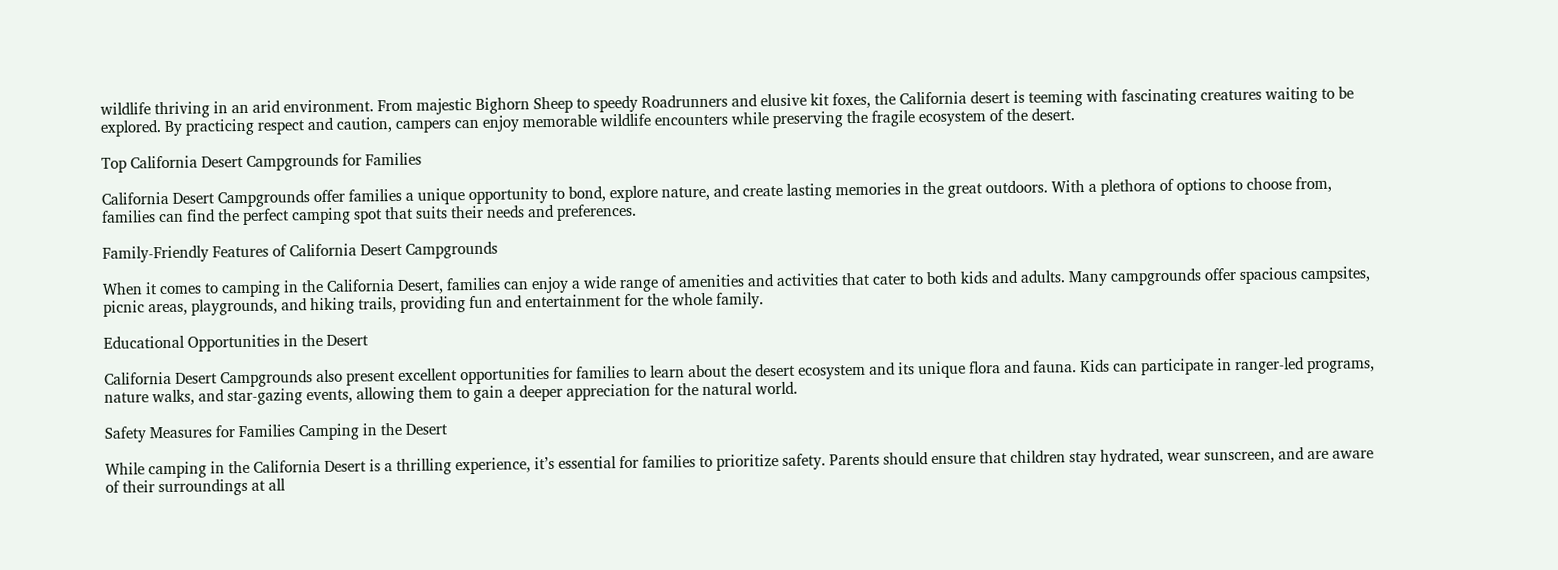wildlife thriving in an arid environment. From majestic Bighorn Sheep to speedy Roadrunners and elusive kit foxes, the California desert is teeming with fascinating creatures waiting to be explored. By practicing respect and caution, campers can enjoy memorable wildlife encounters while preserving the fragile ecosystem of the desert.

Top California Desert Campgrounds for Families

California Desert Campgrounds offer families a unique opportunity to bond, explore nature, and create lasting memories in the great outdoors. With a plethora of options to choose from, families can find the perfect camping spot that suits their needs and preferences.

Family-Friendly Features of California Desert Campgrounds

When it comes to camping in the California Desert, families can enjoy a wide range of amenities and activities that cater to both kids and adults. Many campgrounds offer spacious campsites, picnic areas, playgrounds, and hiking trails, providing fun and entertainment for the whole family.

Educational Opportunities in the Desert

California Desert Campgrounds also present excellent opportunities for families to learn about the desert ecosystem and its unique flora and fauna. Kids can participate in ranger-led programs, nature walks, and star-gazing events, allowing them to gain a deeper appreciation for the natural world.

Safety Measures for Families Camping in the Desert

While camping in the California Desert is a thrilling experience, it’s essential for families to prioritize safety. Parents should ensure that children stay hydrated, wear sunscreen, and are aware of their surroundings at all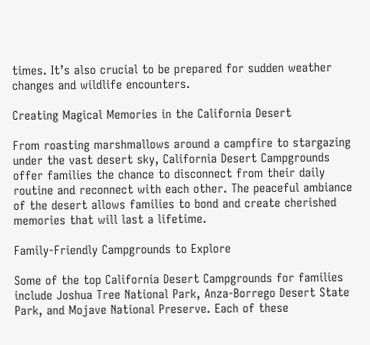times. It’s also crucial to be prepared for sudden weather changes and wildlife encounters.

Creating Magical Memories in the California Desert

From roasting marshmallows around a campfire to stargazing under the vast desert sky, California Desert Campgrounds offer families the chance to disconnect from their daily routine and reconnect with each other. The peaceful ambiance of the desert allows families to bond and create cherished memories that will last a lifetime.

Family-Friendly Campgrounds to Explore

Some of the top California Desert Campgrounds for families include Joshua Tree National Park, Anza-Borrego Desert State Park, and Mojave National Preserve. Each of these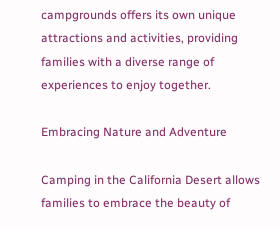campgrounds offers its own unique attractions and activities, providing families with a diverse range of experiences to enjoy together.

Embracing Nature and Adventure

Camping in the California Desert allows families to embrace the beauty of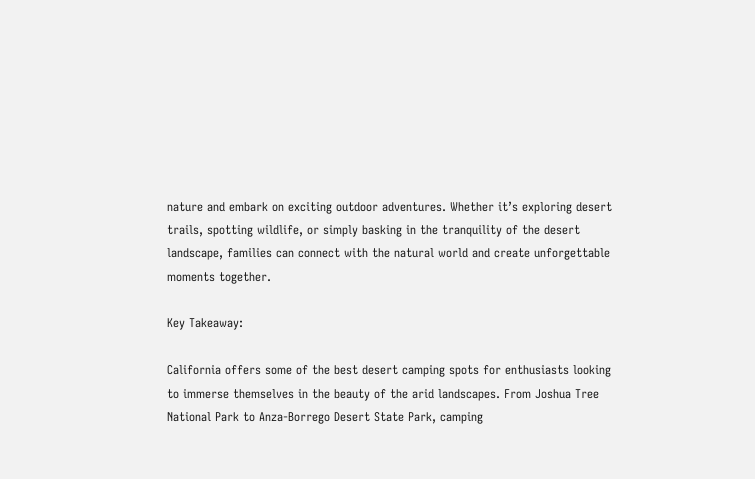nature and embark on exciting outdoor adventures. Whether it’s exploring desert trails, spotting wildlife, or simply basking in the tranquility of the desert landscape, families can connect with the natural world and create unforgettable moments together.

Key Takeaway:

California offers some of the best desert camping spots for enthusiasts looking to immerse themselves in the beauty of the arid landscapes. From Joshua Tree National Park to Anza-Borrego Desert State Park, camping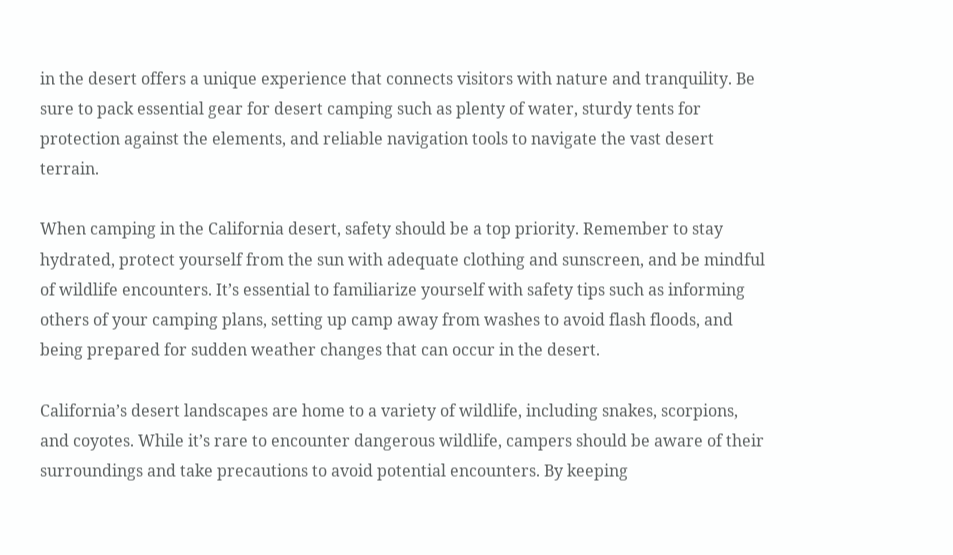in the desert offers a unique experience that connects visitors with nature and tranquility. Be sure to pack essential gear for desert camping such as plenty of water, sturdy tents for protection against the elements, and reliable navigation tools to navigate the vast desert terrain.

When camping in the California desert, safety should be a top priority. Remember to stay hydrated, protect yourself from the sun with adequate clothing and sunscreen, and be mindful of wildlife encounters. It’s essential to familiarize yourself with safety tips such as informing others of your camping plans, setting up camp away from washes to avoid flash floods, and being prepared for sudden weather changes that can occur in the desert.

California’s desert landscapes are home to a variety of wildlife, including snakes, scorpions, and coyotes. While it’s rare to encounter dangerous wildlife, campers should be aware of their surroundings and take precautions to avoid potential encounters. By keeping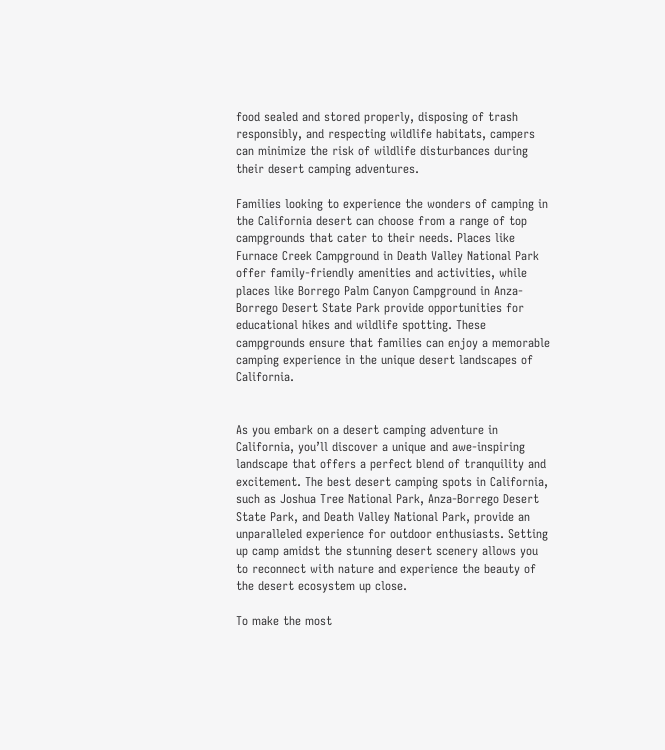food sealed and stored properly, disposing of trash responsibly, and respecting wildlife habitats, campers can minimize the risk of wildlife disturbances during their desert camping adventures.

Families looking to experience the wonders of camping in the California desert can choose from a range of top campgrounds that cater to their needs. Places like Furnace Creek Campground in Death Valley National Park offer family-friendly amenities and activities, while places like Borrego Palm Canyon Campground in Anza-Borrego Desert State Park provide opportunities for educational hikes and wildlife spotting. These campgrounds ensure that families can enjoy a memorable camping experience in the unique desert landscapes of California.


As you embark on a desert camping adventure in California, you’ll discover a unique and awe-inspiring landscape that offers a perfect blend of tranquility and excitement. The best desert camping spots in California, such as Joshua Tree National Park, Anza-Borrego Desert State Park, and Death Valley National Park, provide an unparalleled experience for outdoor enthusiasts. Setting up camp amidst the stunning desert scenery allows you to reconnect with nature and experience the beauty of the desert ecosystem up close.

To make the most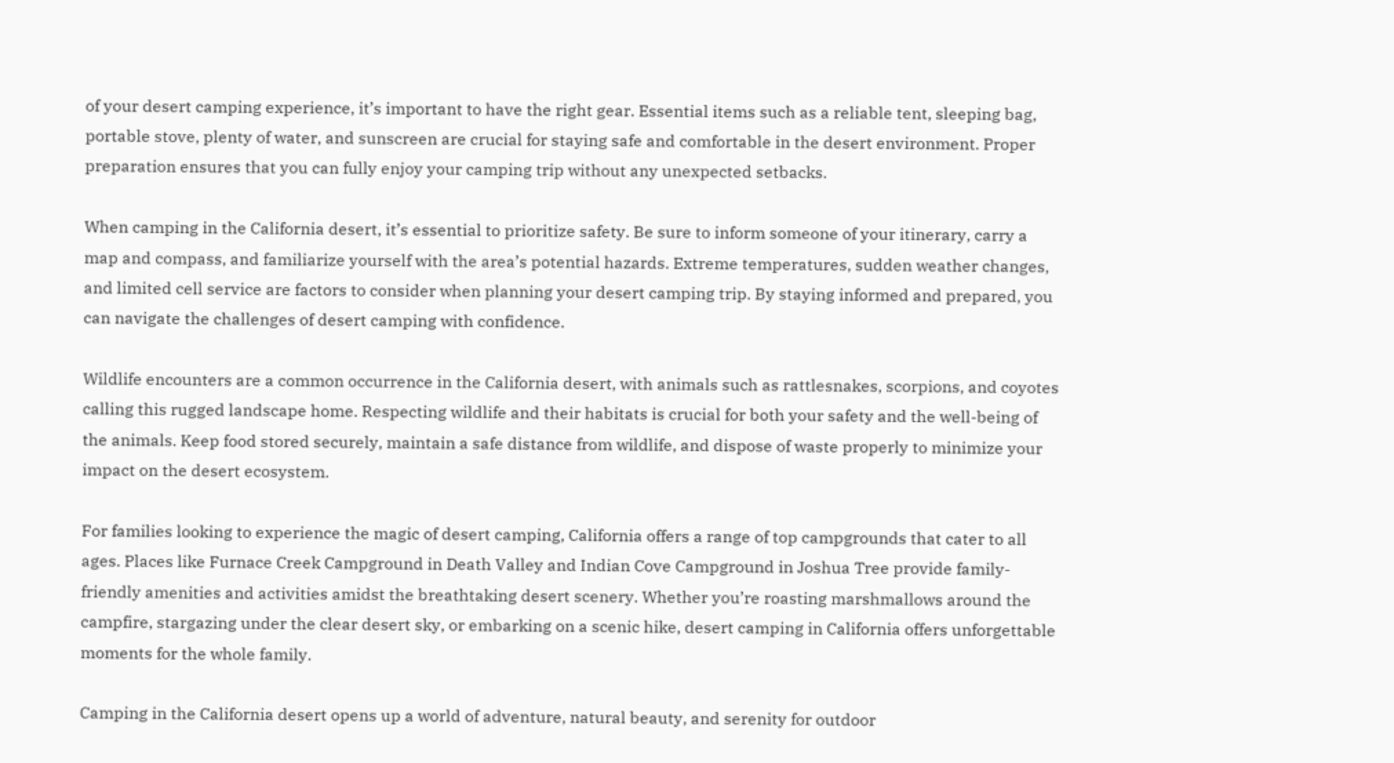of your desert camping experience, it’s important to have the right gear. Essential items such as a reliable tent, sleeping bag, portable stove, plenty of water, and sunscreen are crucial for staying safe and comfortable in the desert environment. Proper preparation ensures that you can fully enjoy your camping trip without any unexpected setbacks.

When camping in the California desert, it’s essential to prioritize safety. Be sure to inform someone of your itinerary, carry a map and compass, and familiarize yourself with the area’s potential hazards. Extreme temperatures, sudden weather changes, and limited cell service are factors to consider when planning your desert camping trip. By staying informed and prepared, you can navigate the challenges of desert camping with confidence.

Wildlife encounters are a common occurrence in the California desert, with animals such as rattlesnakes, scorpions, and coyotes calling this rugged landscape home. Respecting wildlife and their habitats is crucial for both your safety and the well-being of the animals. Keep food stored securely, maintain a safe distance from wildlife, and dispose of waste properly to minimize your impact on the desert ecosystem.

For families looking to experience the magic of desert camping, California offers a range of top campgrounds that cater to all ages. Places like Furnace Creek Campground in Death Valley and Indian Cove Campground in Joshua Tree provide family-friendly amenities and activities amidst the breathtaking desert scenery. Whether you’re roasting marshmallows around the campfire, stargazing under the clear desert sky, or embarking on a scenic hike, desert camping in California offers unforgettable moments for the whole family.

Camping in the California desert opens up a world of adventure, natural beauty, and serenity for outdoor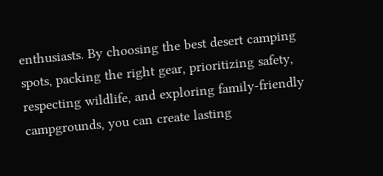enthusiasts. By choosing the best desert camping spots, packing the right gear, prioritizing safety, respecting wildlife, and exploring family-friendly campgrounds, you can create lasting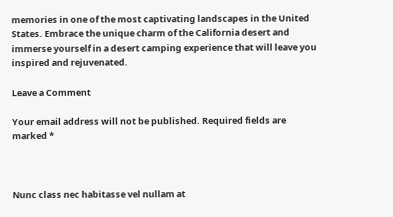memories in one of the most captivating landscapes in the United States. Embrace the unique charm of the California desert and immerse yourself in a desert camping experience that will leave you inspired and rejuvenated.

Leave a Comment

Your email address will not be published. Required fields are marked *



Nunc class nec habitasse vel nullam at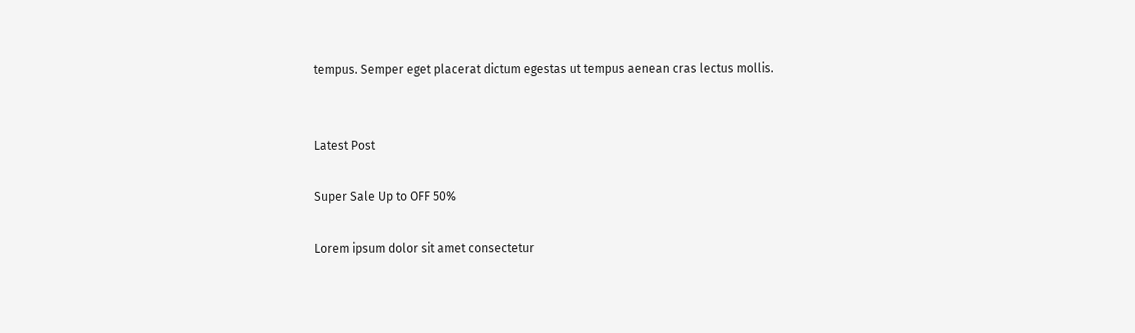tempus. Semper eget placerat dictum egestas ut tempus aenean cras lectus mollis.


Latest Post

Super Sale Up to OFF 50%

Lorem ipsum dolor sit amet consectetur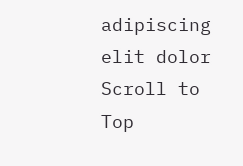adipiscing elit dolor
Scroll to Top